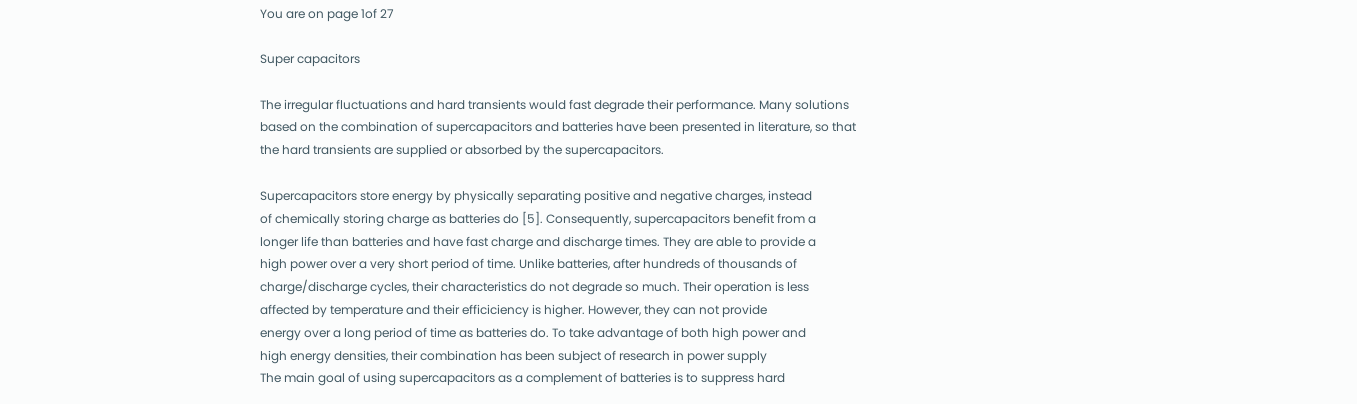You are on page 1of 27

Super capacitors

The irregular fluctuations and hard transients would fast degrade their performance. Many solutions
based on the combination of supercapacitors and batteries have been presented in literature, so that
the hard transients are supplied or absorbed by the supercapacitors.

Supercapacitors store energy by physically separating positive and negative charges, instead
of chemically storing charge as batteries do [5]. Consequently, supercapacitors benefit from a
longer life than batteries and have fast charge and discharge times. They are able to provide a
high power over a very short period of time. Unlike batteries, after hundreds of thousands of
charge/discharge cycles, their characteristics do not degrade so much. Their operation is less
affected by temperature and their efficiciency is higher. However, they can not provide
energy over a long period of time as batteries do. To take advantage of both high power and
high energy densities, their combination has been subject of research in power supply
The main goal of using supercapacitors as a complement of batteries is to suppress hard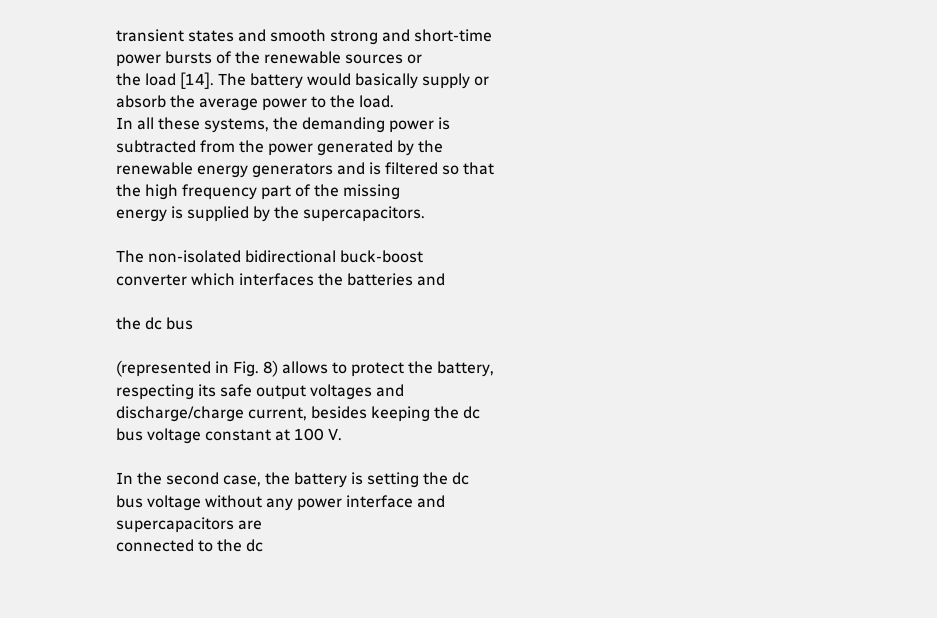transient states and smooth strong and short-time power bursts of the renewable sources or
the load [14]. The battery would basically supply or absorb the average power to the load.
In all these systems, the demanding power is subtracted from the power generated by the
renewable energy generators and is filtered so that the high frequency part of the missing
energy is supplied by the supercapacitors.

The non-isolated bidirectional buck-boost converter which interfaces the batteries and

the dc bus

(represented in Fig. 8) allows to protect the battery, respecting its safe output voltages and
discharge/charge current, besides keeping the dc bus voltage constant at 100 V.

In the second case, the battery is setting the dc bus voltage without any power interface and supercapacitors are
connected to the dc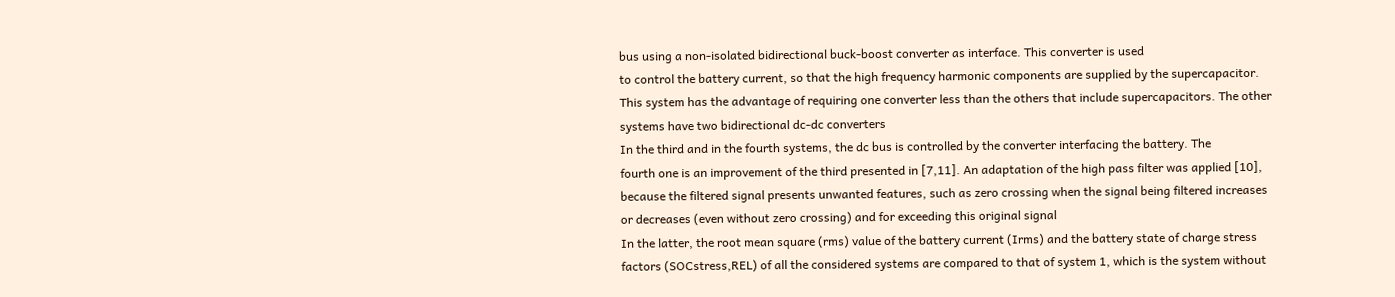bus using a non-isolated bidirectional buck-boost converter as interface. This converter is used
to control the battery current, so that the high frequency harmonic components are supplied by the supercapacitor.
This system has the advantage of requiring one converter less than the others that include supercapacitors. The other
systems have two bidirectional dc-dc converters
In the third and in the fourth systems, the dc bus is controlled by the converter interfacing the battery. The
fourth one is an improvement of the third presented in [7,11]. An adaptation of the high pass filter was applied [10],
because the filtered signal presents unwanted features, such as zero crossing when the signal being filtered increases
or decreases (even without zero crossing) and for exceeding this original signal
In the latter, the root mean square (rms) value of the battery current (Irms) and the battery state of charge stress
factors (SOCstress,REL) of all the considered systems are compared to that of system 1, which is the system without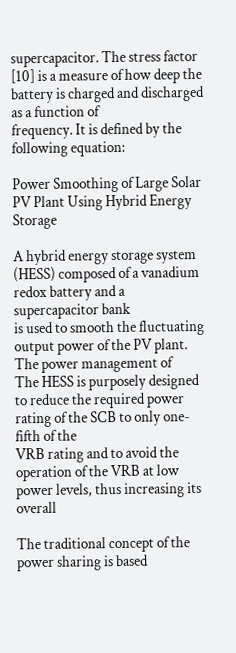supercapacitor. The stress factor [10] is a measure of how deep the battery is charged and discharged as a function of
frequency. It is defined by the following equation:

Power Smoothing of Large Solar PV Plant Using Hybrid Energy Storage

A hybrid energy storage system (HESS) composed of a vanadium redox battery and a supercapacitor bank
is used to smooth the fluctuating output power of the PV plant. The power management of
The HESS is purposely designed to reduce the required power rating of the SCB to only one-fifth of the
VRB rating and to avoid the operation of the VRB at low power levels, thus increasing its overall

The traditional concept of the power sharing is based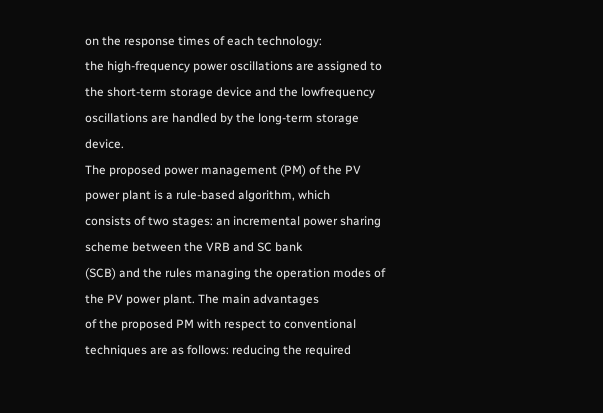on the response times of each technology:
the high-frequency power oscillations are assigned to the short-term storage device and the lowfrequency oscillations are handled by the long-term storage device.
The proposed power management (PM) of the PV power plant is a rule-based algorithm, which
consists of two stages: an incremental power sharing scheme between the VRB and SC bank
(SCB) and the rules managing the operation modes of the PV power plant. The main advantages
of the proposed PM with respect to conventional techniques are as follows: reducing the required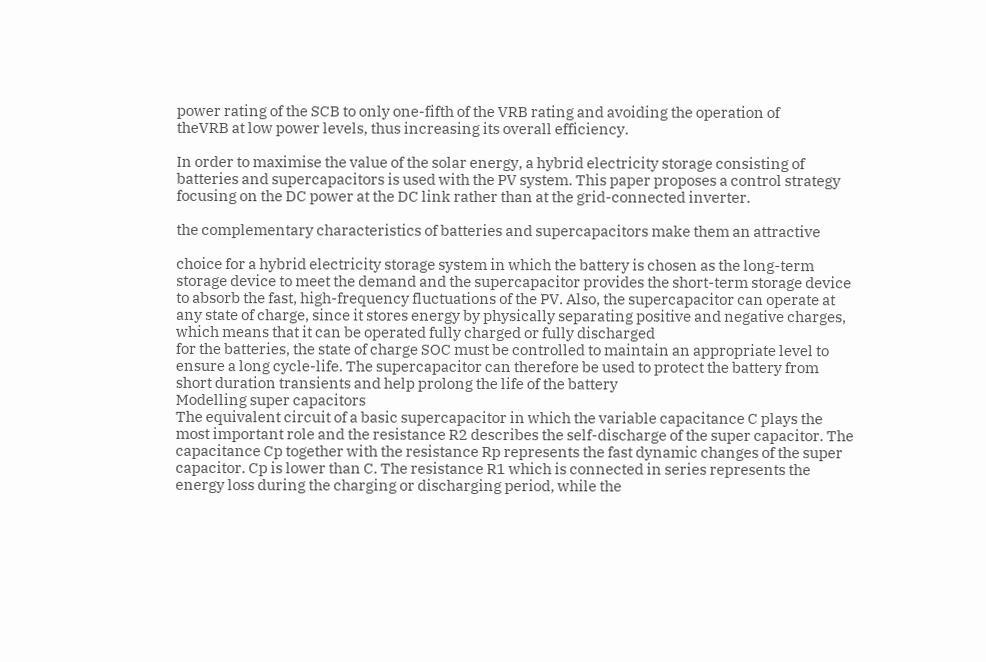power rating of the SCB to only one-fifth of the VRB rating and avoiding the operation of
theVRB at low power levels, thus increasing its overall efficiency.

In order to maximise the value of the solar energy, a hybrid electricity storage consisting of
batteries and supercapacitors is used with the PV system. This paper proposes a control strategy
focusing on the DC power at the DC link rather than at the grid-connected inverter.

the complementary characteristics of batteries and supercapacitors make them an attractive

choice for a hybrid electricity storage system in which the battery is chosen as the long-term
storage device to meet the demand and the supercapacitor provides the short-term storage device
to absorb the fast, high-frequency fluctuations of the PV. Also, the supercapacitor can operate at
any state of charge, since it stores energy by physically separating positive and negative charges,
which means that it can be operated fully charged or fully discharged
for the batteries, the state of charge SOC must be controlled to maintain an appropriate level to
ensure a long cycle-life. The supercapacitor can therefore be used to protect the battery from
short duration transients and help prolong the life of the battery
Modelling super capacitors
The equivalent circuit of a basic supercapacitor in which the variable capacitance C plays the
most important role and the resistance R2 describes the self-discharge of the super capacitor. The
capacitance Cp together with the resistance Rp represents the fast dynamic changes of the super
capacitor. Cp is lower than C. The resistance R1 which is connected in series represents the
energy loss during the charging or discharging period, while the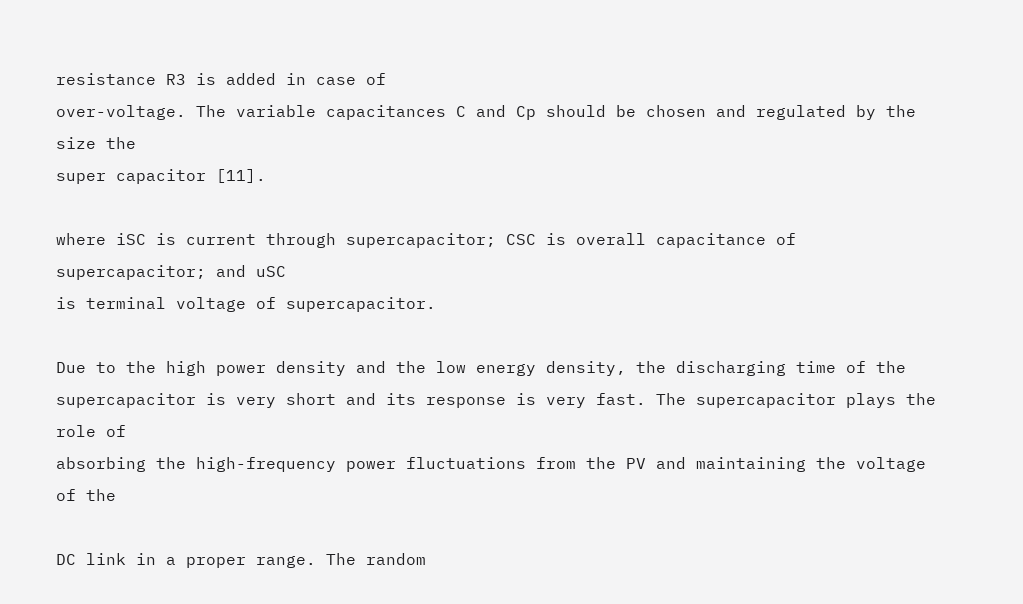resistance R3 is added in case of
over-voltage. The variable capacitances C and Cp should be chosen and regulated by the size the
super capacitor [11].

where iSC is current through supercapacitor; CSC is overall capacitance of supercapacitor; and uSC
is terminal voltage of supercapacitor.

Due to the high power density and the low energy density, the discharging time of the
supercapacitor is very short and its response is very fast. The supercapacitor plays the role of
absorbing the high-frequency power fluctuations from the PV and maintaining the voltage of the

DC link in a proper range. The random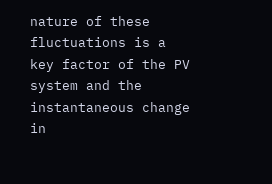nature of these fluctuations is a key factor of the PV
system and the instantaneous change in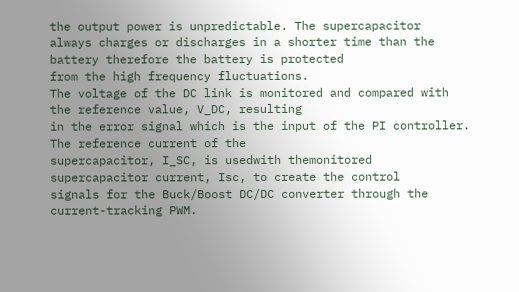the output power is unpredictable. The supercapacitor
always charges or discharges in a shorter time than the battery therefore the battery is protected
from the high frequency fluctuations.
The voltage of the DC link is monitored and compared with the reference value, V_DC, resulting
in the error signal which is the input of the PI controller. The reference current of the
supercapacitor, I_SC, is usedwith themonitored supercapacitor current, Isc, to create the control
signals for the Buck/Boost DC/DC converter through the current-tracking PWM.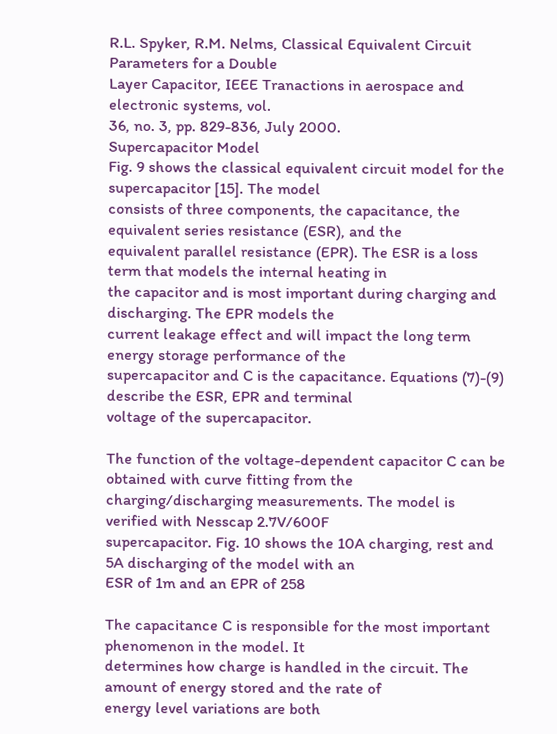R.L. Spyker, R.M. Nelms, Classical Equivalent Circuit Parameters for a Double
Layer Capacitor, IEEE Tranactions in aerospace and electronic systems, vol.
36, no. 3, pp. 829-836, July 2000.
Supercapacitor Model
Fig. 9 shows the classical equivalent circuit model for the supercapacitor [15]. The model
consists of three components, the capacitance, the equivalent series resistance (ESR), and the
equivalent parallel resistance (EPR). The ESR is a loss term that models the internal heating in
the capacitor and is most important during charging and discharging. The EPR models the
current leakage effect and will impact the long term energy storage performance of the
supercapacitor and C is the capacitance. Equations (7)-(9) describe the ESR, EPR and terminal
voltage of the supercapacitor.

The function of the voltage-dependent capacitor C can be obtained with curve fitting from the
charging/discharging measurements. The model is verified with Nesscap 2.7V/600F
supercapacitor. Fig. 10 shows the 10A charging, rest and 5A discharging of the model with an
ESR of 1m and an EPR of 258

The capacitance C is responsible for the most important phenomenon in the model. It
determines how charge is handled in the circuit. The amount of energy stored and the rate of
energy level variations are both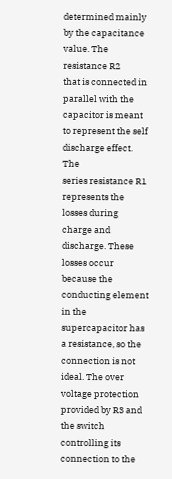determined mainly by the capacitance value. The resistance R2
that is connected in parallel with the capacitor is meant to represent the self discharge effect. The
series resistance R1 represents the losses during charge and discharge. These losses occur
because the conducting element in the supercapacitor has a resistance, so the connection is not
ideal. The over voltage protection provided by R3 and the switch controlling its connection to the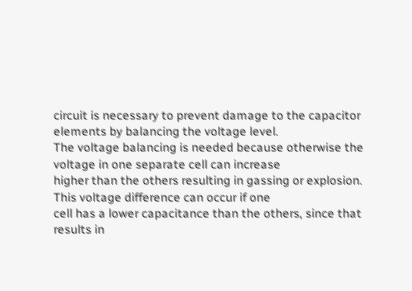circuit is necessary to prevent damage to the capacitor elements by balancing the voltage level.
The voltage balancing is needed because otherwise the voltage in one separate cell can increase
higher than the others resulting in gassing or explosion. This voltage difference can occur if one
cell has a lower capacitance than the others, since that results in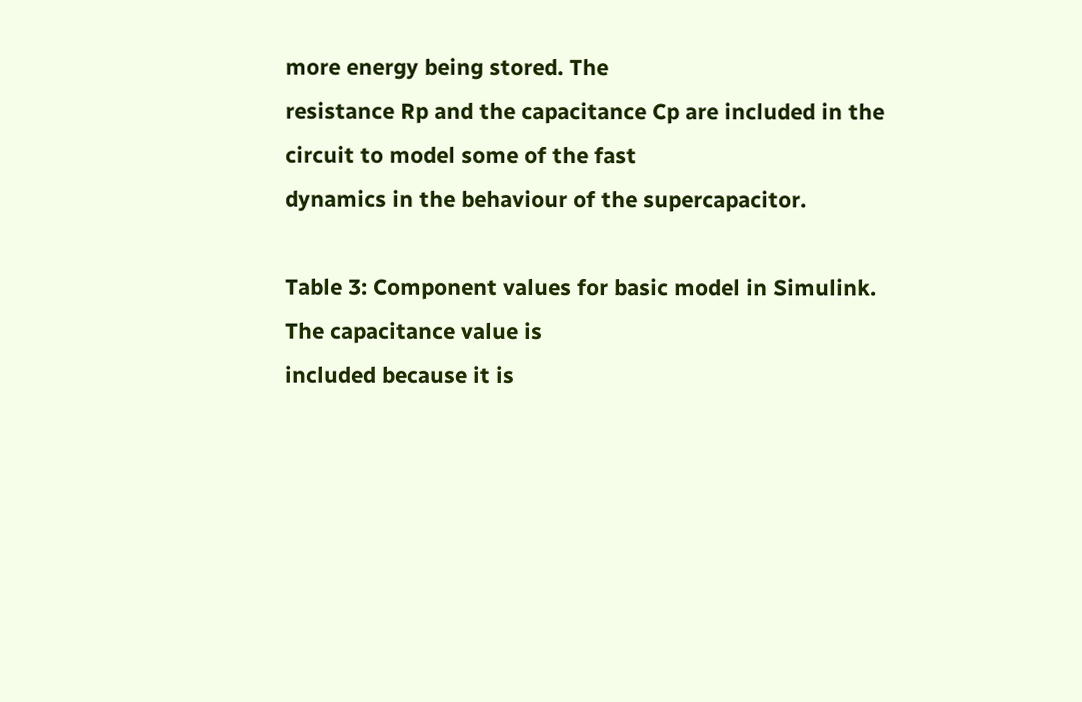more energy being stored. The
resistance Rp and the capacitance Cp are included in the circuit to model some of the fast
dynamics in the behaviour of the supercapacitor.

Table 3: Component values for basic model in Simulink. The capacitance value is
included because it is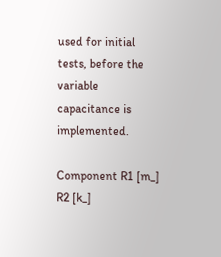used for initial tests, before the variable capacitance is implemented.

Component R1 [m_] R2 [k_]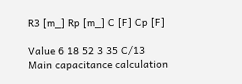R3 [m_] Rp [m_] C [F] Cp [F]

Value 6 18 52 3 35 C/13
Main capacitance calculation